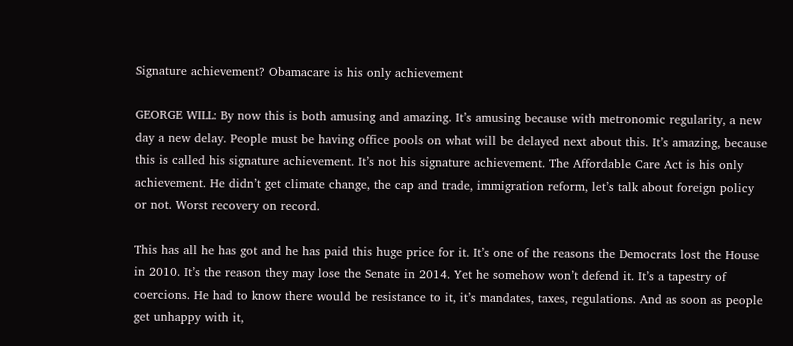Signature achievement? Obamacare is his only achievement

GEORGE WILL: By now this is both amusing and amazing. It’s amusing because with metronomic regularity, a new day a new delay. People must be having office pools on what will be delayed next about this. It’s amazing, because this is called his signature achievement. It’s not his signature achievement. The Affordable Care Act is his only achievement. He didn’t get climate change, the cap and trade, immigration reform, let’s talk about foreign policy or not. Worst recovery on record.

This has all he has got and he has paid this huge price for it. It’s one of the reasons the Democrats lost the House in 2010. It’s the reason they may lose the Senate in 2014. Yet he somehow won’t defend it. It’s a tapestry of coercions. He had to know there would be resistance to it, it’s mandates, taxes, regulations. And as soon as people get unhappy with it,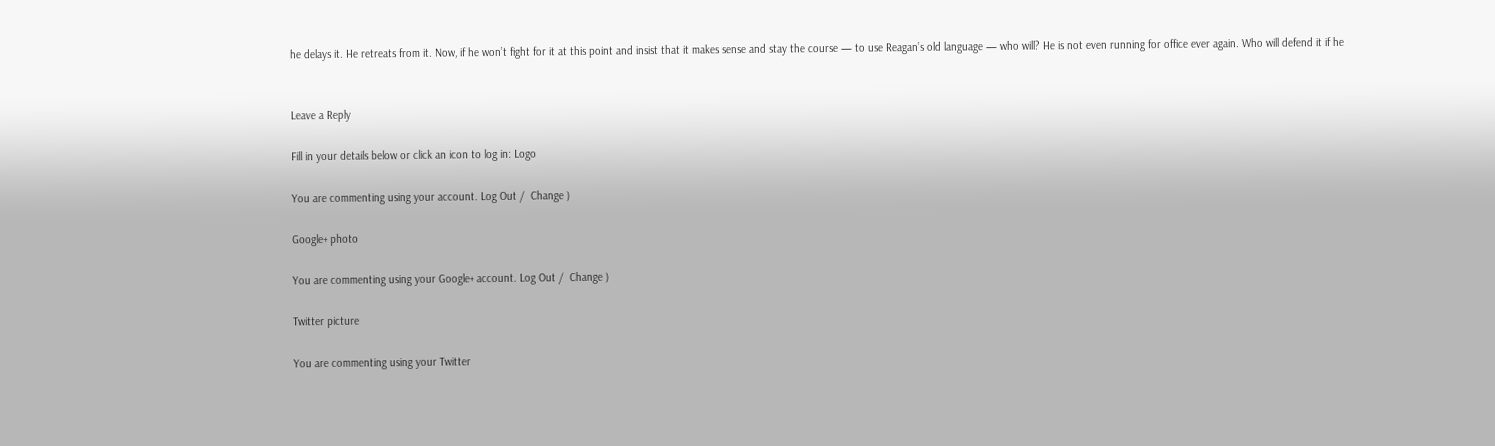he delays it. He retreats from it. Now, if he won’t fight for it at this point and insist that it makes sense and stay the course — to use Reagan’s old language — who will? He is not even running for office ever again. Who will defend it if he


Leave a Reply

Fill in your details below or click an icon to log in: Logo

You are commenting using your account. Log Out /  Change )

Google+ photo

You are commenting using your Google+ account. Log Out /  Change )

Twitter picture

You are commenting using your Twitter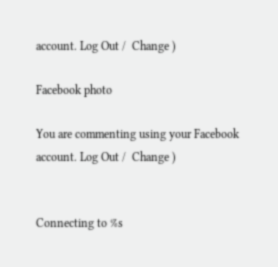account. Log Out /  Change )

Facebook photo

You are commenting using your Facebook account. Log Out /  Change )


Connecting to %s